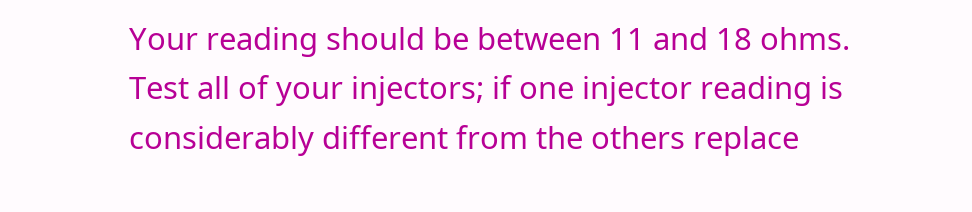Your reading should be between 11 and 18 ohms. Test all of your injectors; if one injector reading is considerably different from the others replace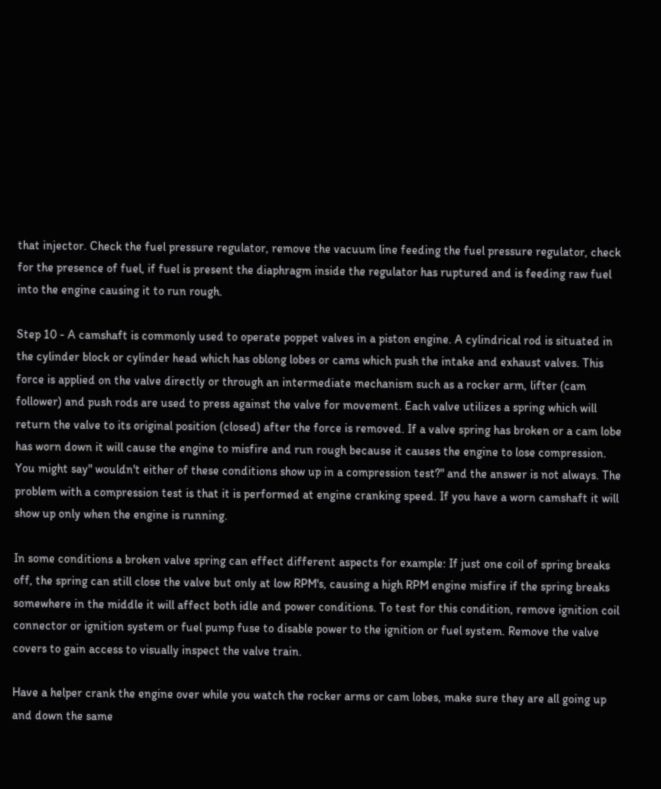that injector. Check the fuel pressure regulator, remove the vacuum line feeding the fuel pressure regulator, check for the presence of fuel, if fuel is present the diaphragm inside the regulator has ruptured and is feeding raw fuel into the engine causing it to run rough.

Step 10 - A camshaft is commonly used to operate poppet valves in a piston engine. A cylindrical rod is situated in the cylinder block or cylinder head which has oblong lobes or cams which push the intake and exhaust valves. This force is applied on the valve directly or through an intermediate mechanism such as a rocker arm, lifter (cam follower) and push rods are used to press against the valve for movement. Each valve utilizes a spring which will return the valve to its original position (closed) after the force is removed. If a valve spring has broken or a cam lobe has worn down it will cause the engine to misfire and run rough because it causes the engine to lose compression. You might say" wouldn't either of these conditions show up in a compression test?" and the answer is not always. The problem with a compression test is that it is performed at engine cranking speed. If you have a worn camshaft it will show up only when the engine is running.

In some conditions a broken valve spring can effect different aspects for example: If just one coil of spring breaks off, the spring can still close the valve but only at low RPM's, causing a high RPM engine misfire if the spring breaks somewhere in the middle it will affect both idle and power conditions. To test for this condition, remove ignition coil connector or ignition system or fuel pump fuse to disable power to the ignition or fuel system. Remove the valve covers to gain access to visually inspect the valve train.

Have a helper crank the engine over while you watch the rocker arms or cam lobes, make sure they are all going up and down the same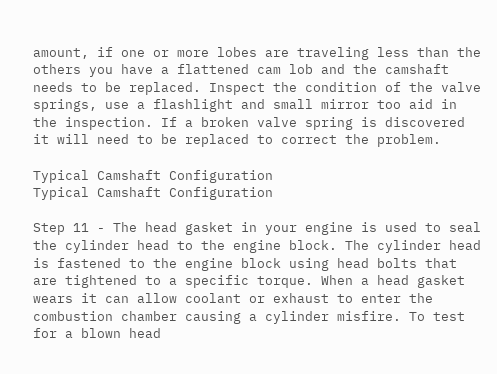amount, if one or more lobes are traveling less than the others you have a flattened cam lob and the camshaft needs to be replaced. Inspect the condition of the valve springs, use a flashlight and small mirror too aid in the inspection. If a broken valve spring is discovered it will need to be replaced to correct the problem.

Typical Camshaft Configuration
Typical Camshaft Configuration

Step 11 - The head gasket in your engine is used to seal the cylinder head to the engine block. The cylinder head is fastened to the engine block using head bolts that are tightened to a specific torque. When a head gasket wears it can allow coolant or exhaust to enter the combustion chamber causing a cylinder misfire. To test for a blown head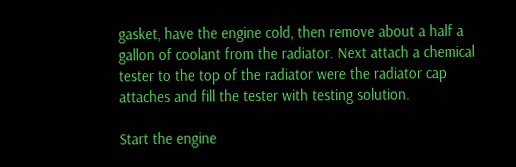gasket, have the engine cold, then remove about a half a gallon of coolant from the radiator. Next attach a chemical tester to the top of the radiator were the radiator cap attaches and fill the tester with testing solution.

Start the engine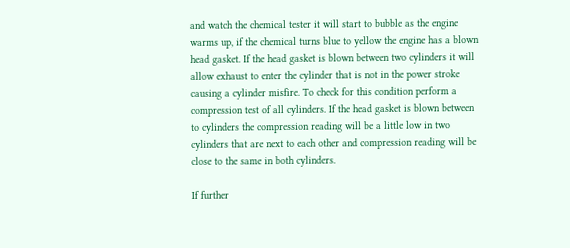and watch the chemical tester it will start to bubble as the engine warms up, if the chemical turns blue to yellow the engine has a blown head gasket. If the head gasket is blown between two cylinders it will allow exhaust to enter the cylinder that is not in the power stroke causing a cylinder misfire. To check for this condition perform a compression test of all cylinders. If the head gasket is blown between to cylinders the compression reading will be a little low in two cylinders that are next to each other and compression reading will be close to the same in both cylinders.

If further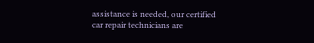assistance is needed, our certified car repair technicians are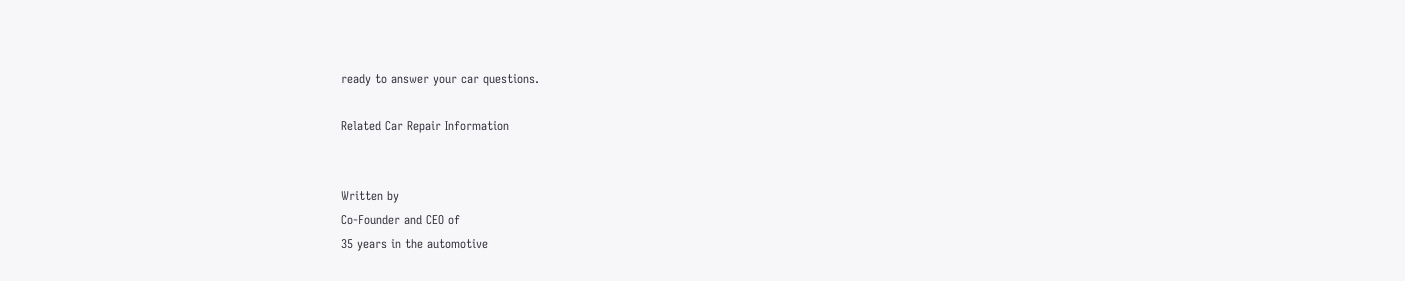ready to answer your car questions.

Related Car Repair Information


Written by
Co-Founder and CEO of
35 years in the automotive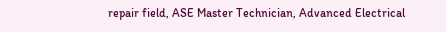repair field, ASE Master Technician, Advanced Electrical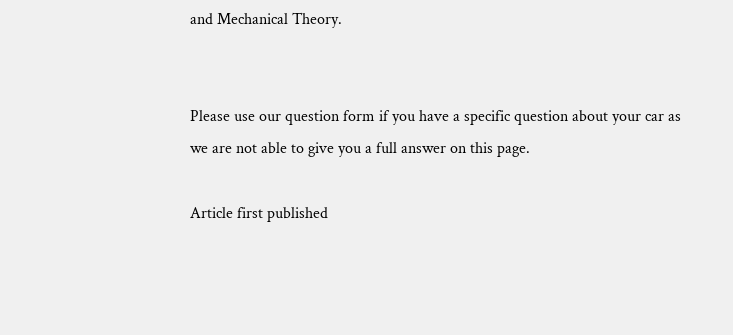and Mechanical Theory.


Please use our question form if you have a specific question about your car as we are not able to give you a full answer on this page.

Article first published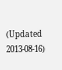(Updated 2013-08-16)